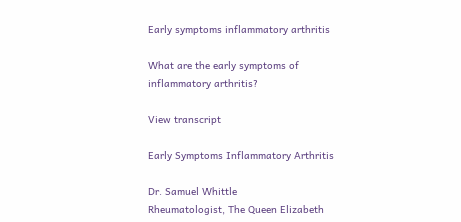Early symptoms inflammatory arthritis

What are the early symptoms of inflammatory arthritis?

View transcript

Early Symptoms Inflammatory Arthritis

Dr. Samuel Whittle
Rheumatologist, The Queen Elizabeth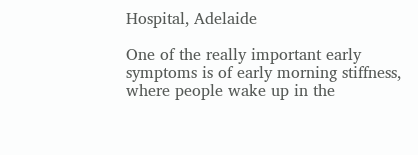Hospital, Adelaide

One of the really important early symptoms is of early morning stiffness, where people wake up in the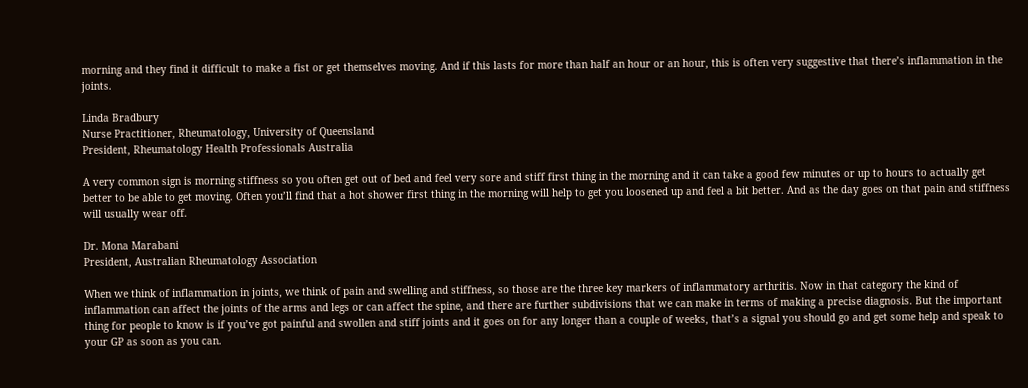morning and they find it difficult to make a fist or get themselves moving. And if this lasts for more than half an hour or an hour, this is often very suggestive that there’s inflammation in the joints.

Linda Bradbury
Nurse Practitioner, Rheumatology, University of Queensland
President, Rheumatology Health Professionals Australia

A very common sign is morning stiffness so you often get out of bed and feel very sore and stiff first thing in the morning and it can take a good few minutes or up to hours to actually get better to be able to get moving. Often you’ll find that a hot shower first thing in the morning will help to get you loosened up and feel a bit better. And as the day goes on that pain and stiffness will usually wear off.

Dr. Mona Marabani
President, Australian Rheumatology Association

When we think of inflammation in joints, we think of pain and swelling and stiffness, so those are the three key markers of inflammatory arthritis. Now in that category the kind of inflammation can affect the joints of the arms and legs or can affect the spine, and there are further subdivisions that we can make in terms of making a precise diagnosis. But the important thing for people to know is if you’ve got painful and swollen and stiff joints and it goes on for any longer than a couple of weeks, that’s a signal you should go and get some help and speak to your GP as soon as you can.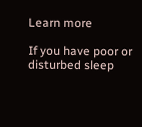Learn more

If you have poor or disturbed sleep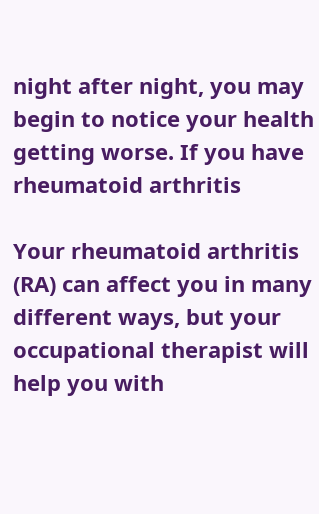night after night, you may begin to notice your health getting worse. If you have rheumatoid arthritis

Your rheumatoid arthritis (RA) can affect you in many different ways, but your occupational therapist will help you with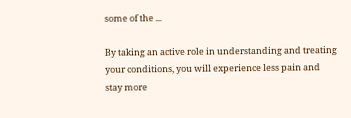some of the ...

By taking an active role in understanding and treating your conditions, you will experience less pain and stay more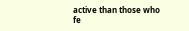active than those who fe